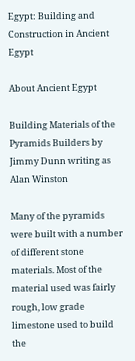Egypt: Building and Construction in Ancient Egypt

About Ancient Egypt

Building Materials of the Pyramids Builders by Jimmy Dunn writing as Alan Winston

Many of the pyramids were built with a number of different stone materials. Most of the material used was fairly rough, low grade limestone used to build the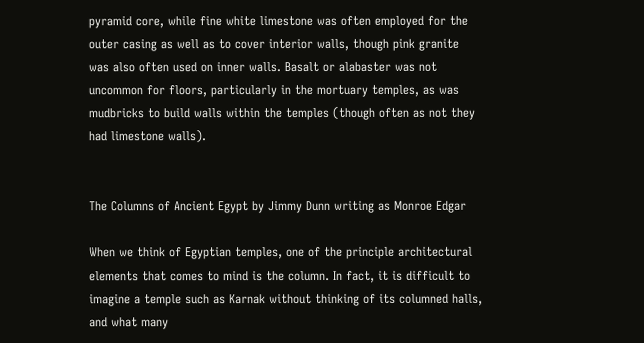pyramid core, while fine white limestone was often employed for the outer casing as well as to cover interior walls, though pink granite was also often used on inner walls. Basalt or alabaster was not uncommon for floors, particularly in the mortuary temples, as was mudbricks to build walls within the temples (though often as not they had limestone walls).


The Columns of Ancient Egypt by Jimmy Dunn writing as Monroe Edgar

When we think of Egyptian temples, one of the principle architectural elements that comes to mind is the column. In fact, it is difficult to imagine a temple such as Karnak without thinking of its columned halls, and what many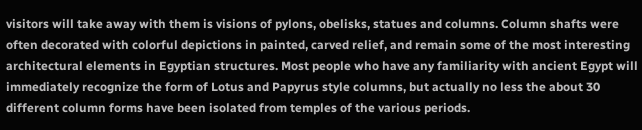visitors will take away with them is visions of pylons, obelisks, statues and columns. Column shafts were often decorated with colorful depictions in painted, carved relief, and remain some of the most interesting architectural elements in Egyptian structures. Most people who have any familiarity with ancient Egypt will immediately recognize the form of Lotus and Papyrus style columns, but actually no less the about 30 different column forms have been isolated from temples of the various periods.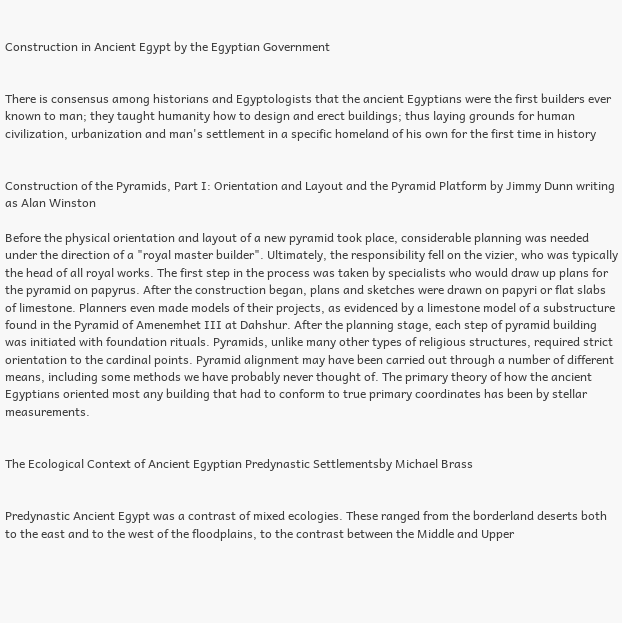Construction in Ancient Egypt by the Egyptian Government


There is consensus among historians and Egyptologists that the ancient Egyptians were the first builders ever known to man; they taught humanity how to design and erect buildings; thus laying grounds for human civilization, urbanization and man's settlement in a specific homeland of his own for the first time in history


Construction of the Pyramids, Part I: Orientation and Layout and the Pyramid Platform by Jimmy Dunn writing as Alan Winston

Before the physical orientation and layout of a new pyramid took place, considerable planning was needed under the direction of a "royal master builder". Ultimately, the responsibility fell on the vizier, who was typically the head of all royal works. The first step in the process was taken by specialists who would draw up plans for the pyramid on papyrus. After the construction began, plans and sketches were drawn on papyri or flat slabs of limestone. Planners even made models of their projects, as evidenced by a limestone model of a substructure found in the Pyramid of Amenemhet III at Dahshur. After the planning stage, each step of pyramid building was initiated with foundation rituals. Pyramids, unlike many other types of religious structures, required strict orientation to the cardinal points. Pyramid alignment may have been carried out through a number of different means, including some methods we have probably never thought of. The primary theory of how the ancient Egyptians oriented most any building that had to conform to true primary coordinates has been by stellar measurements.


The Ecological Context of Ancient Egyptian Predynastic Settlementsby Michael Brass


Predynastic Ancient Egypt was a contrast of mixed ecologies. These ranged from the borderland deserts both to the east and to the west of the floodplains, to the contrast between the Middle and Upper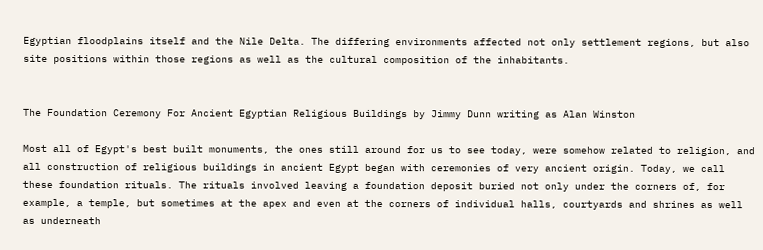Egyptian floodplains itself and the Nile Delta. The differing environments affected not only settlement regions, but also site positions within those regions as well as the cultural composition of the inhabitants.


The Foundation Ceremony For Ancient Egyptian Religious Buildings by Jimmy Dunn writing as Alan Winston

Most all of Egypt's best built monuments, the ones still around for us to see today, were somehow related to religion, and all construction of religious buildings in ancient Egypt began with ceremonies of very ancient origin. Today, we call these foundation rituals. The rituals involved leaving a foundation deposit buried not only under the corners of, for example, a temple, but sometimes at the apex and even at the corners of individual halls, courtyards and shrines as well as underneath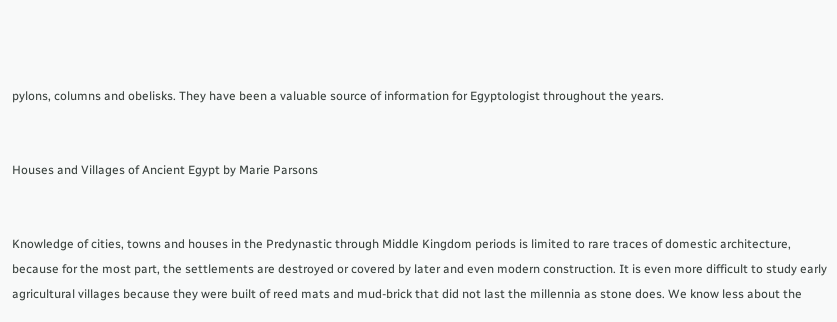pylons, columns and obelisks. They have been a valuable source of information for Egyptologist throughout the years.


Houses and Villages of Ancient Egypt by Marie Parsons


Knowledge of cities, towns and houses in the Predynastic through Middle Kingdom periods is limited to rare traces of domestic architecture, because for the most part, the settlements are destroyed or covered by later and even modern construction. It is even more difficult to study early agricultural villages because they were built of reed mats and mud-brick that did not last the millennia as stone does. We know less about the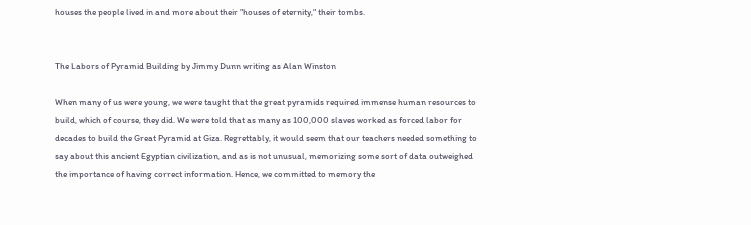houses the people lived in and more about their "houses of eternity," their tombs.


The Labors of Pyramid Building by Jimmy Dunn writing as Alan Winston

When many of us were young, we were taught that the great pyramids required immense human resources to build, which of course, they did. We were told that as many as 100,000 slaves worked as forced labor for decades to build the Great Pyramid at Giza. Regrettably, it would seem that our teachers needed something to say about this ancient Egyptian civilization, and as is not unusual, memorizing some sort of data outweighed the importance of having correct information. Hence, we committed to memory the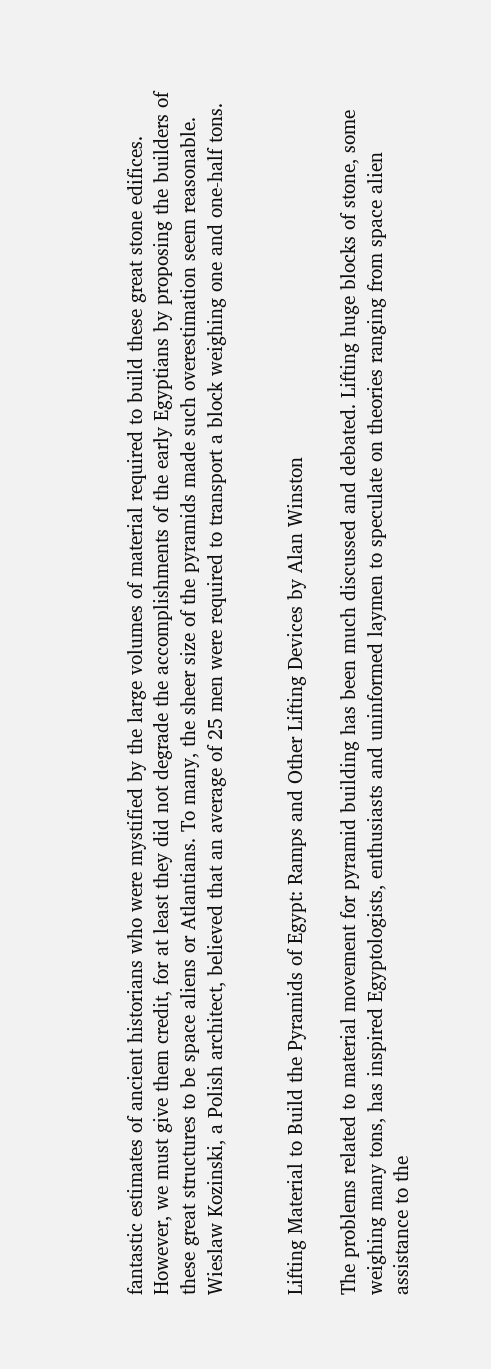fantastic estimates of ancient historians who were mystified by the large volumes of material required to build these great stone edifices. However, we must give them credit, for at least they did not degrade the accomplishments of the early Egyptians by proposing the builders of these great structures to be space aliens or Atlantians. To many, the sheer size of the pyramids made such overestimation seem reasonable. Wieslaw Kozinski, a Polish architect, believed that an average of 25 men were required to transport a block weighing one and one-half tons.


Lifting Material to Build the Pyramids of Egypt: Ramps and Other Lifting Devices by Alan Winston

The problems related to material movement for pyramid building has been much discussed and debated. Lifting huge blocks of stone, some weighing many tons, has inspired Egyptologists, enthusiasts and uninformed laymen to speculate on theories ranging from space alien assistance to the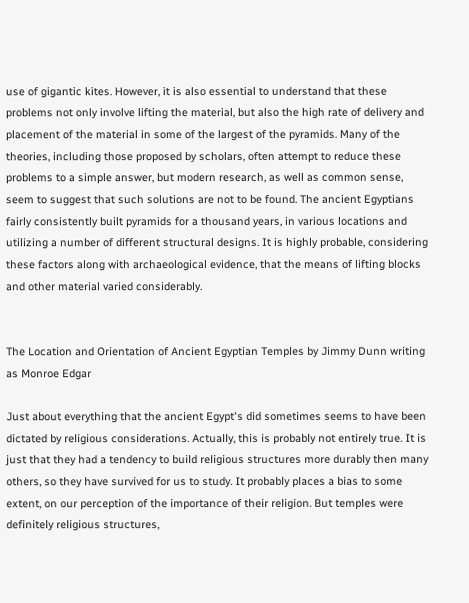use of gigantic kites. However, it is also essential to understand that these problems not only involve lifting the material, but also the high rate of delivery and placement of the material in some of the largest of the pyramids. Many of the theories, including those proposed by scholars, often attempt to reduce these problems to a simple answer, but modern research, as well as common sense, seem to suggest that such solutions are not to be found. The ancient Egyptians fairly consistently built pyramids for a thousand years, in various locations and utilizing a number of different structural designs. It is highly probable, considering these factors along with archaeological evidence, that the means of lifting blocks and other material varied considerably.


The Location and Orientation of Ancient Egyptian Temples by Jimmy Dunn writing as Monroe Edgar

Just about everything that the ancient Egypt's did sometimes seems to have been dictated by religious considerations. Actually, this is probably not entirely true. It is just that they had a tendency to build religious structures more durably then many others, so they have survived for us to study. It probably places a bias to some extent, on our perception of the importance of their religion. But temples were definitely religious structures,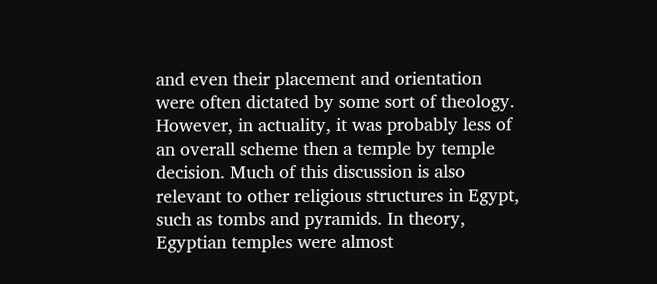and even their placement and orientation were often dictated by some sort of theology. However, in actuality, it was probably less of an overall scheme then a temple by temple decision. Much of this discussion is also relevant to other religious structures in Egypt, such as tombs and pyramids. In theory, Egyptian temples were almost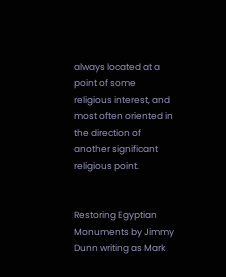always located at a point of some religious interest, and most often oriented in the direction of another significant religious point.


Restoring Egyptian Monuments by Jimmy Dunn writing as Mark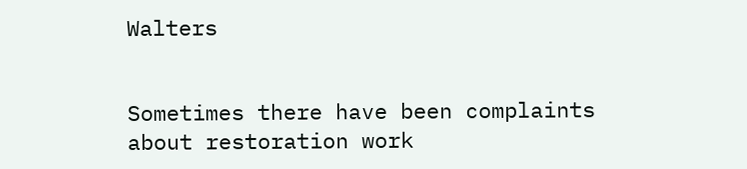Walters


Sometimes there have been complaints about restoration work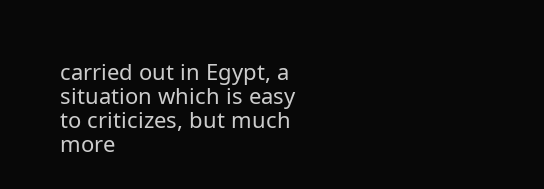carried out in Egypt, a situation which is easy to criticizes, but much more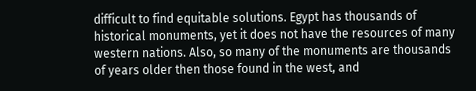difficult to find equitable solutions. Egypt has thousands of historical monuments, yet it does not have the resources of many western nations. Also, so many of the monuments are thousands of years older then those found in the west, and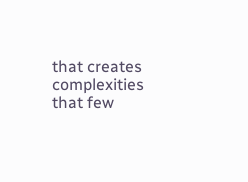that creates complexities that few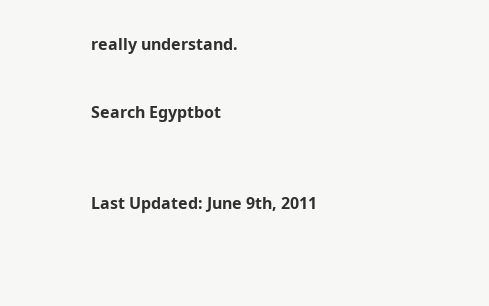really understand.


Search Egyptbot



Last Updated: June 9th, 2011